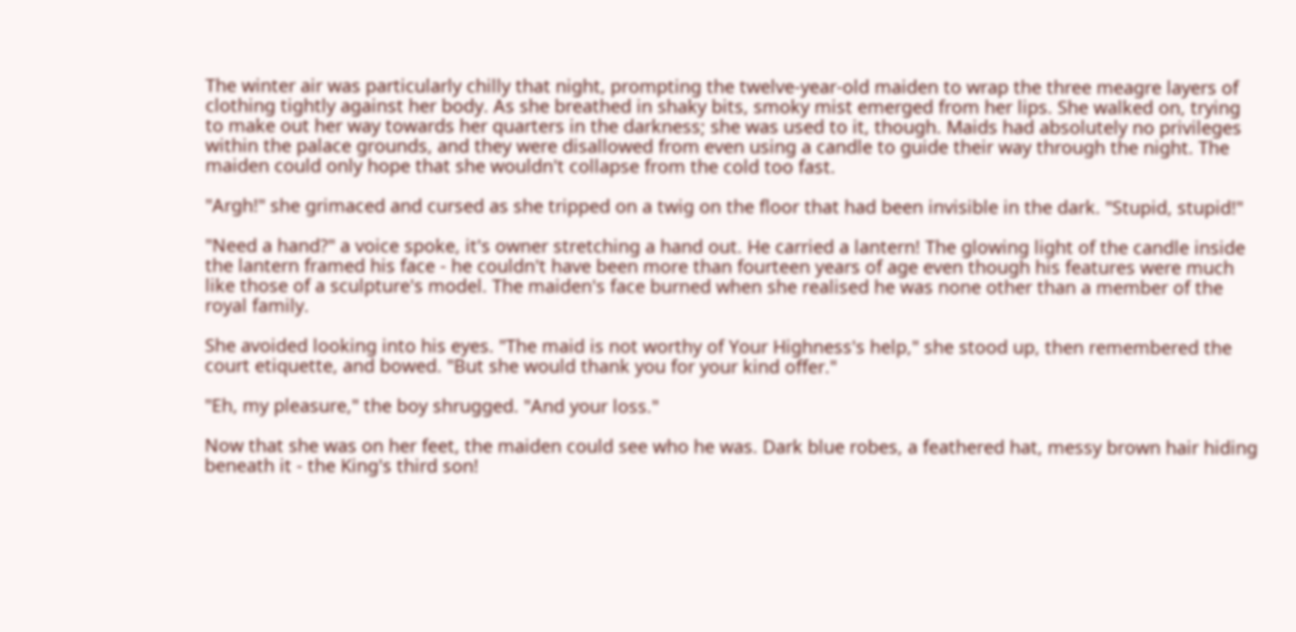The winter air was particularly chilly that night, prompting the twelve-year-old maiden to wrap the three meagre layers of clothing tightly against her body. As she breathed in shaky bits, smoky mist emerged from her lips. She walked on, trying to make out her way towards her quarters in the darkness; she was used to it, though. Maids had absolutely no privileges within the palace grounds, and they were disallowed from even using a candle to guide their way through the night. The maiden could only hope that she wouldn't collapse from the cold too fast.

"Argh!" she grimaced and cursed as she tripped on a twig on the floor that had been invisible in the dark. "Stupid, stupid!"

"Need a hand?" a voice spoke, it's owner stretching a hand out. He carried a lantern! The glowing light of the candle inside the lantern framed his face - he couldn't have been more than fourteen years of age even though his features were much like those of a sculpture's model. The maiden's face burned when she realised he was none other than a member of the royal family.

She avoided looking into his eyes. "The maid is not worthy of Your Highness's help," she stood up, then remembered the court etiquette, and bowed. "But she would thank you for your kind offer."

"Eh, my pleasure," the boy shrugged. "And your loss."

Now that she was on her feet, the maiden could see who he was. Dark blue robes, a feathered hat, messy brown hair hiding beneath it - the King's third son!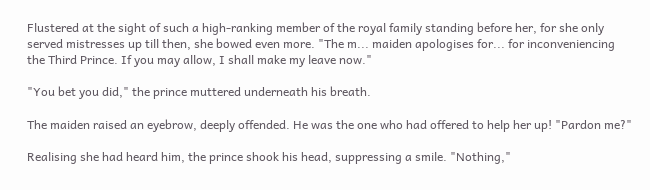Flustered at the sight of such a high-ranking member of the royal family standing before her, for she only served mistresses up till then, she bowed even more. "The m... maiden apologises for... for inconveniencing the Third Prince. If you may allow, I shall make my leave now."

"You bet you did," the prince muttered underneath his breath.

The maiden raised an eyebrow, deeply offended. He was the one who had offered to help her up! "Pardon me?"

Realising she had heard him, the prince shook his head, suppressing a smile. "Nothing,"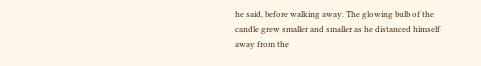he said, before walking away. The glowing bulb of the candle grew smaller and smaller as he distanced himself away from the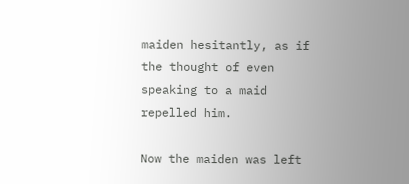maiden hesitantly, as if the thought of even speaking to a maid repelled him.

Now the maiden was left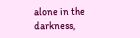alone in the darkness,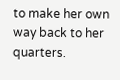to make her own way back to her quarters.